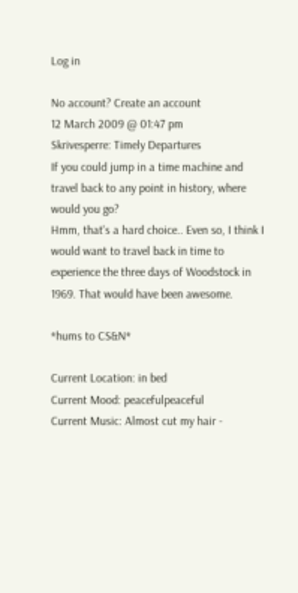Log in

No account? Create an account
12 March 2009 @ 01:47 pm
Skrivesperre: Timely Departures
If you could jump in a time machine and travel back to any point in history, where would you go?
Hmm, that's a hard choice.. Even so, I think I would want to travel back in time to experience the three days of Woodstock in 1969. That would have been awesome.

*hums to CS&N*

Current Location: in bed
Current Mood: peacefulpeaceful
Current Music: Almost cut my hair -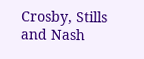Crosby, Stills and Nash